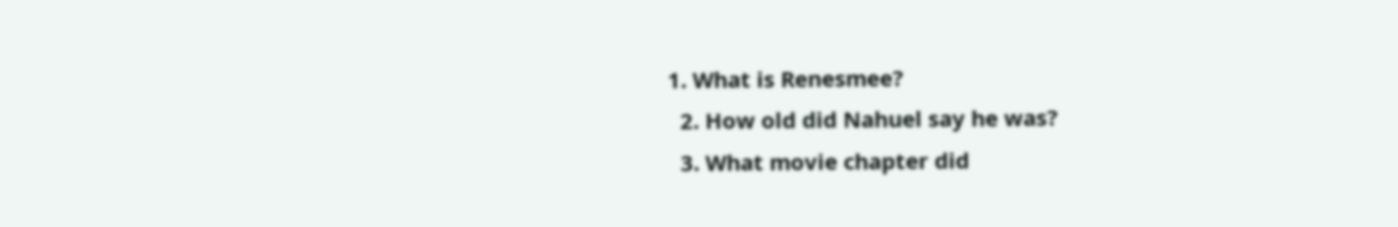1. What is Renesmee?
  2. How old did Nahuel say he was?
  3. What movie chapter did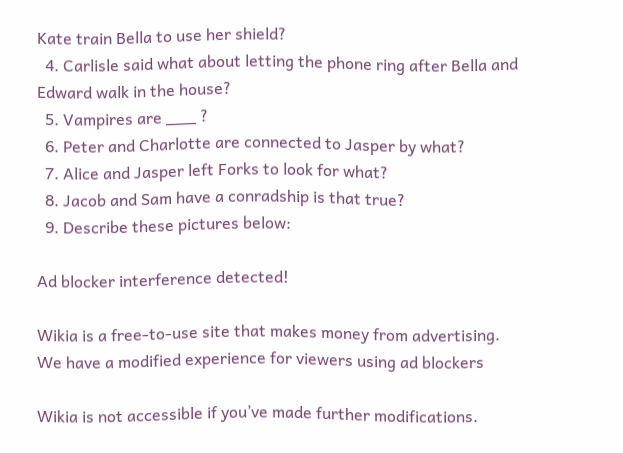Kate train Bella to use her shield?
  4. Carlisle said what about letting the phone ring after Bella and Edward walk in the house?
  5. Vampires are ___ ?
  6. Peter and Charlotte are connected to Jasper by what?
  7. Alice and Jasper left Forks to look for what?
  8. Jacob and Sam have a conradship is that true?
  9. Describe these pictures below:

Ad blocker interference detected!

Wikia is a free-to-use site that makes money from advertising. We have a modified experience for viewers using ad blockers

Wikia is not accessible if you’ve made further modifications.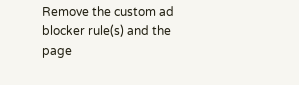Remove the custom ad blocker rule(s) and the page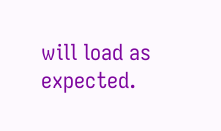will load as expected.